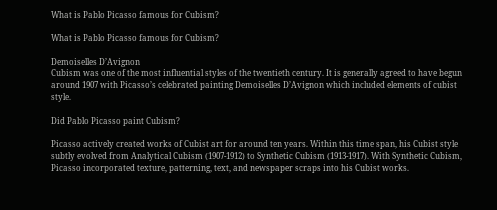What is Pablo Picasso famous for Cubism?

What is Pablo Picasso famous for Cubism?

Demoiselles D’Avignon
Cubism was one of the most influential styles of the twentieth century. It is generally agreed to have begun around 1907 with Picasso’s celebrated painting Demoiselles D’Avignon which included elements of cubist style.

Did Pablo Picasso paint Cubism?

Picasso actively created works of Cubist art for around ten years. Within this time span, his Cubist style subtly evolved from Analytical Cubism (1907-1912) to Synthetic Cubism (1913-1917). With Synthetic Cubism, Picasso incorporated texture, patterning, text, and newspaper scraps into his Cubist works.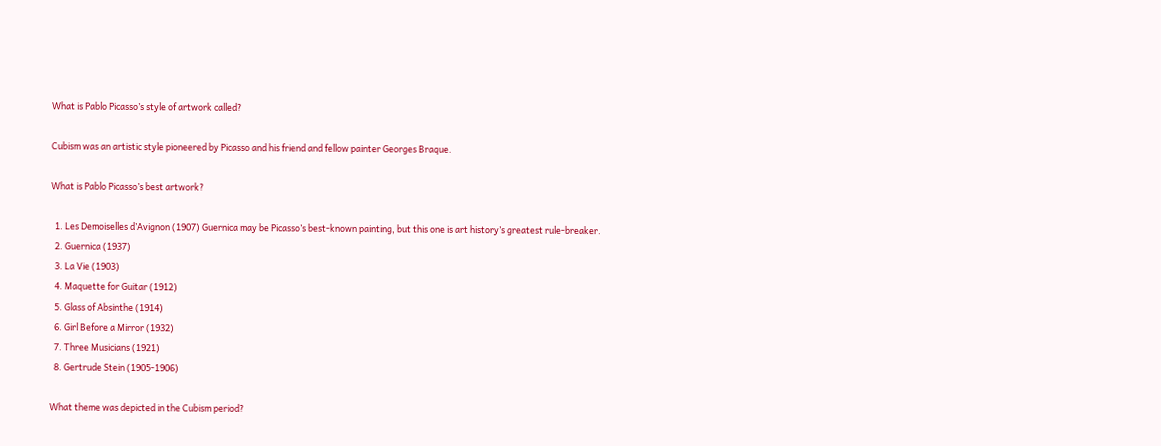What is Pablo Picasso’s style of artwork called?

Cubism was an artistic style pioneered by Picasso and his friend and fellow painter Georges Braque.

What is Pablo Picasso’s best artwork?

  1. Les Demoiselles d’Avignon (1907) Guernica may be Picasso’s best-known painting, but this one is art history’s greatest rule-breaker.
  2. Guernica (1937)
  3. La Vie (1903)
  4. Maquette for Guitar (1912)
  5. Glass of Absinthe (1914)
  6. Girl Before a Mirror (1932)
  7. Three Musicians (1921)
  8. Gertrude Stein (1905-1906)

What theme was depicted in the Cubism period?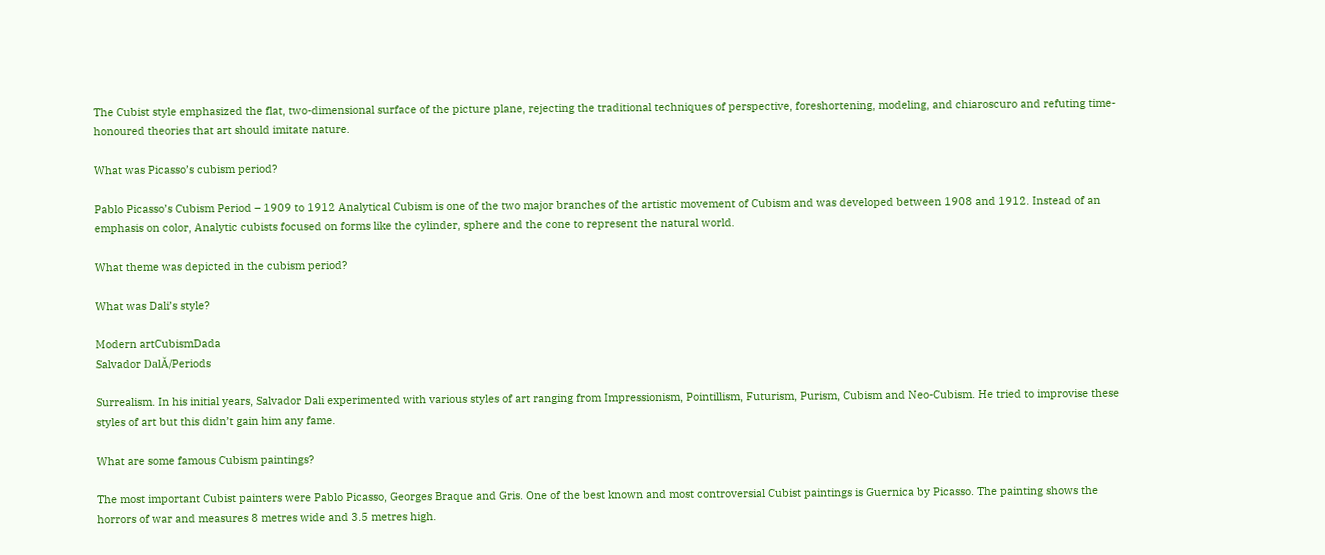The Cubist style emphasized the flat, two-dimensional surface of the picture plane, rejecting the traditional techniques of perspective, foreshortening, modeling, and chiaroscuro and refuting time-honoured theories that art should imitate nature.

What was Picasso’s cubism period?

Pablo Picasso’s Cubism Period – 1909 to 1912 Analytical Cubism is one of the two major branches of the artistic movement of Cubism and was developed between 1908 and 1912. Instead of an emphasis on color, Analytic cubists focused on forms like the cylinder, sphere and the cone to represent the natural world.

What theme was depicted in the cubism period?

What was Dali’s style?

Modern artCubismDada
Salvador DalĂ/Periods

Surrealism. In his initial years, Salvador Dali experimented with various styles of art ranging from Impressionism, Pointillism, Futurism, Purism, Cubism and Neo-Cubism. He tried to improvise these styles of art but this didn’t gain him any fame.

What are some famous Cubism paintings?

The most important Cubist painters were Pablo Picasso, Georges Braque and Gris. One of the best known and most controversial Cubist paintings is Guernica by Picasso. The painting shows the horrors of war and measures 8 metres wide and 3.5 metres high.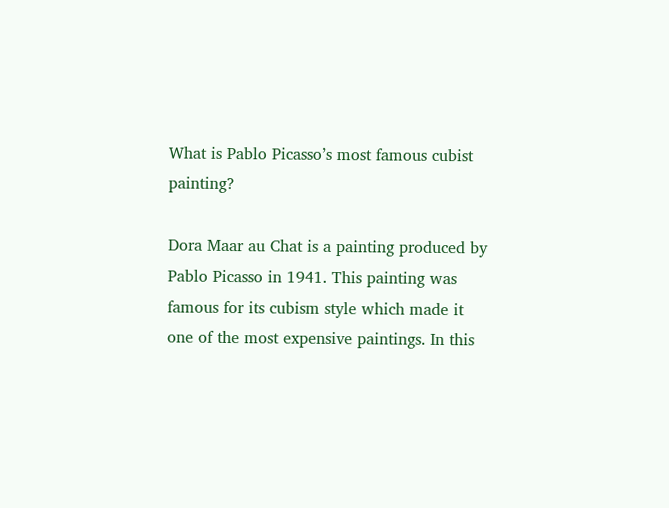What is Pablo Picasso’s most famous cubist painting?

Dora Maar au Chat is a painting produced by Pablo Picasso in 1941. This painting was famous for its cubism style which made it one of the most expensive paintings. In this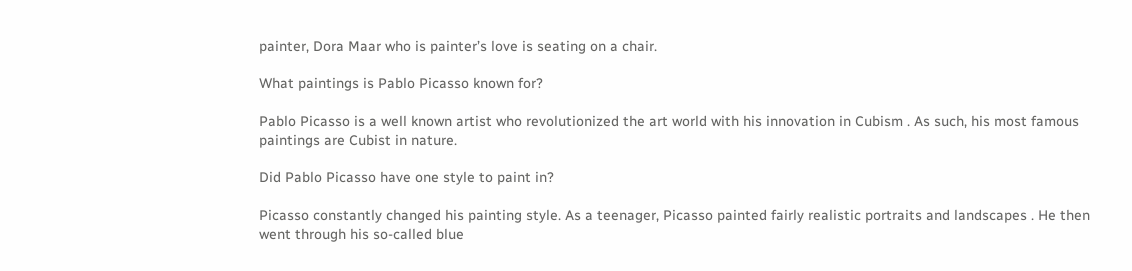painter, Dora Maar who is painter’s love is seating on a chair.

What paintings is Pablo Picasso known for?

Pablo Picasso is a well known artist who revolutionized the art world with his innovation in Cubism . As such, his most famous paintings are Cubist in nature.

Did Pablo Picasso have one style to paint in?

Picasso constantly changed his painting style. As a teenager, Picasso painted fairly realistic portraits and landscapes . He then went through his so-called blue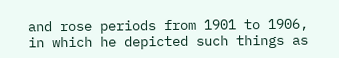and rose periods from 1901 to 1906, in which he depicted such things as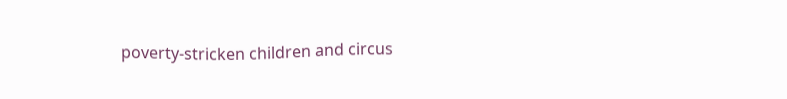poverty-stricken children and circus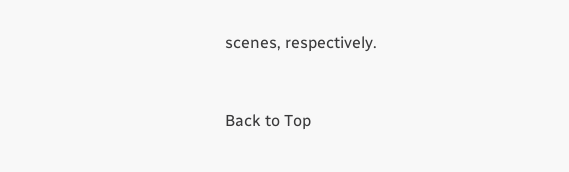scenes, respectively.


Back to Top